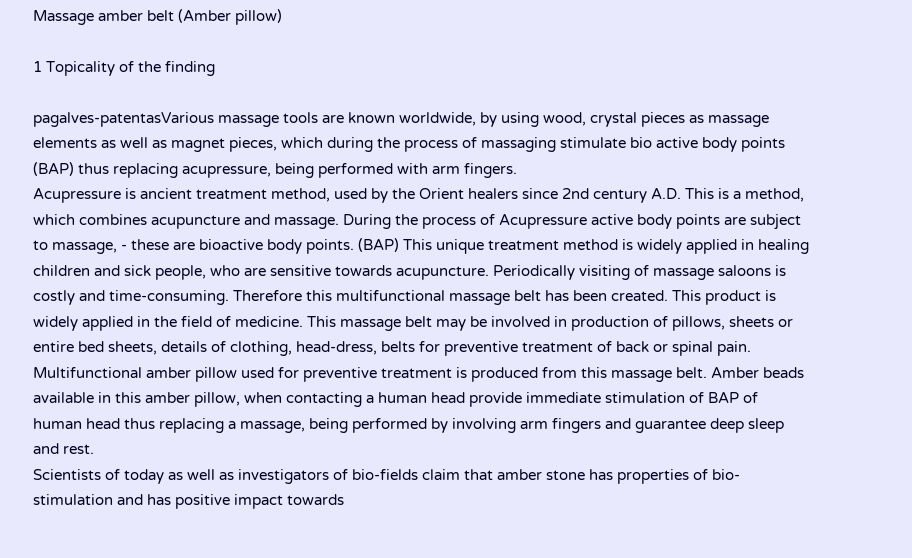Massage amber belt (Amber pillow)

1 Topicality of the finding

pagalves-patentasVarious massage tools are known worldwide, by using wood, crystal pieces as massage elements as well as magnet pieces, which during the process of massaging stimulate bio active body points (BAP) thus replacing acupressure, being performed with arm fingers.
Acupressure is ancient treatment method, used by the Orient healers since 2nd century A.D. This is a method, which combines acupuncture and massage. During the process of Acupressure active body points are subject to massage, - these are bioactive body points. (BAP) This unique treatment method is widely applied in healing children and sick people, who are sensitive towards acupuncture. Periodically visiting of massage saloons is costly and time-consuming. Therefore this multifunctional massage belt has been created. This product is widely applied in the field of medicine. This massage belt may be involved in production of pillows, sheets or entire bed sheets, details of clothing, head-dress, belts for preventive treatment of back or spinal pain. Multifunctional amber pillow used for preventive treatment is produced from this massage belt. Amber beads available in this amber pillow, when contacting a human head provide immediate stimulation of BAP of human head thus replacing a massage, being performed by involving arm fingers and guarantee deep sleep and rest.
Scientists of today as well as investigators of bio-fields claim that amber stone has properties of bio-stimulation and has positive impact towards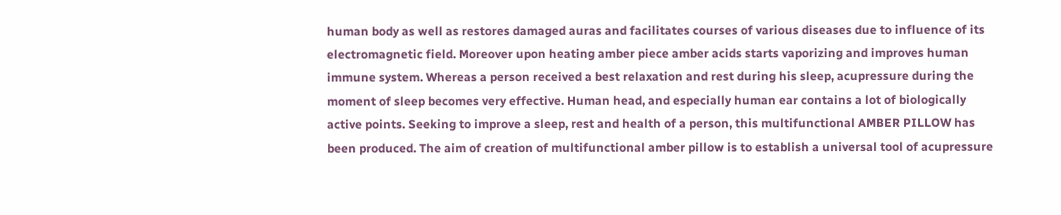human body as well as restores damaged auras and facilitates courses of various diseases due to influence of its electromagnetic field. Moreover upon heating amber piece amber acids starts vaporizing and improves human immune system. Whereas a person received a best relaxation and rest during his sleep, acupressure during the moment of sleep becomes very effective. Human head, and especially human ear contains a lot of biologically active points. Seeking to improve a sleep, rest and health of a person, this multifunctional AMBER PILLOW has been produced. The aim of creation of multifunctional amber pillow is to establish a universal tool of acupressure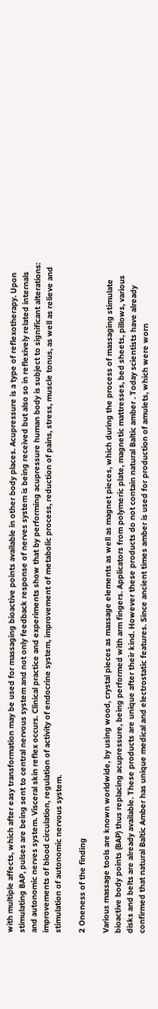with multiple affects, which after easy transformation may be used for massaging bioactive points available in other body places. Acupressure is a type of reflexotherapy. Upon stimulating BAP, pulses are being sent to central nervous system and not only feedback response of nerves system is being received but also so in reflexively related internals and autonomic nerves system. Visceral skin reflex occurs. Clinical practice and experiments show that by performing acupressure human body is subject to significant alterations: improvements of blood circulation, regulation of activity of endocrine system, improvement of metabolic process, reduction of pains, stress, muscle tonus, as well as relieve and stimulation of autonomic nervous system.

2 Oneness of the finding

Various massage tools are known worldwide, by using wood, crystal pieces as massage elements as well as magnet pieces, which during the process of massaging stimulate bioactive body points (BAP) thus replacing acupressure, being performed with arm fingers. Applicators from polymeric plate, magnetic mattresses, bed sheets, pillows, various disks and belts are already available. These products are unique after their kind. However these products do not contain natural Baltic amber . Today scientists have already confirmed that natural Baltic Amber has unique medical and electrostatic features. Since ancient times amber is used for production of amulets, which were worn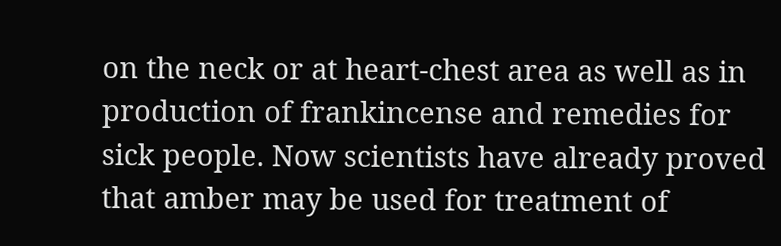on the neck or at heart-chest area as well as in production of frankincense and remedies for sick people. Now scientists have already proved that amber may be used for treatment of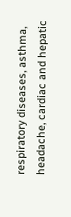respiratory diseases, asthma, headache, cardiac and hepatic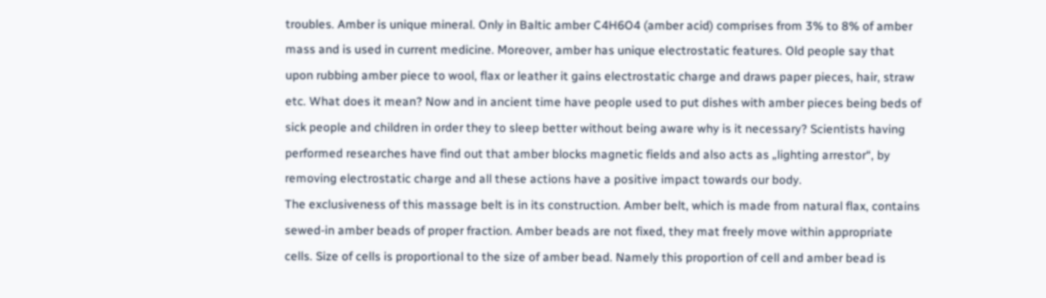troubles. Amber is unique mineral. Only in Baltic amber C4H6O4 (amber acid) comprises from 3% to 8% of amber mass and is used in current medicine. Moreover, amber has unique electrostatic features. Old people say that upon rubbing amber piece to wool, flax or leather it gains electrostatic charge and draws paper pieces, hair, straw etc. What does it mean? Now and in ancient time have people used to put dishes with amber pieces being beds of sick people and children in order they to sleep better without being aware why is it necessary? Scientists having performed researches have find out that amber blocks magnetic fields and also acts as „lighting arrestor“, by removing electrostatic charge and all these actions have a positive impact towards our body.
The exclusiveness of this massage belt is in its construction. Amber belt, which is made from natural flax, contains sewed-in amber beads of proper fraction. Amber beads are not fixed, they mat freely move within appropriate cells. Size of cells is proportional to the size of amber bead. Namely this proportion of cell and amber bead is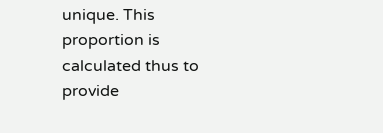unique. This proportion is calculated thus to provide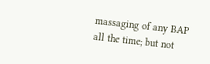massaging of any BAP all the time; but not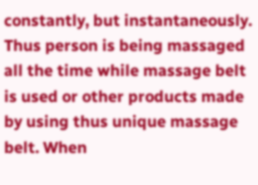constantly, but instantaneously. Thus person is being massaged all the time while massage belt is used or other products made by using thus unique massage belt. When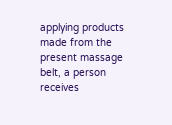applying products made from the present massage belt, a person receives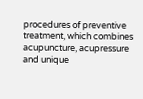procedures of preventive treatment, which combines acupuncture, acupressure and unique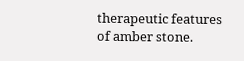therapeutic features of amber stone.